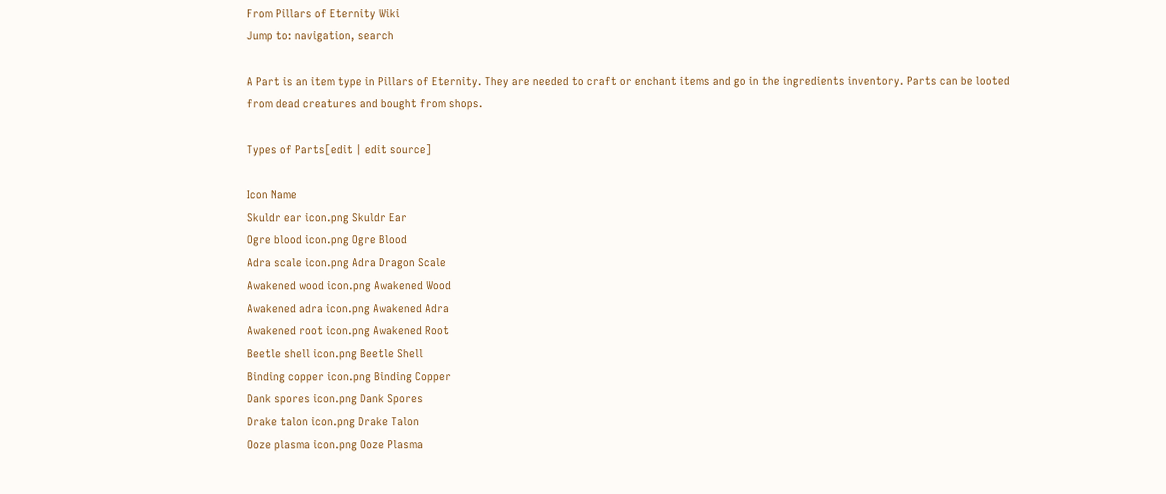From Pillars of Eternity Wiki
Jump to: navigation, search

A Part is an item type in Pillars of Eternity. They are needed to craft or enchant items and go in the ingredients inventory. Parts can be looted from dead creatures and bought from shops.

Types of Parts[edit | edit source]

Icon Name
Skuldr ear icon.png Skuldr Ear
Ogre blood icon.png Ogre Blood
Adra scale icon.png Adra Dragon Scale
Awakened wood icon.png Awakened Wood
Awakened adra icon.png Awakened Adra
Awakened root icon.png Awakened Root
Beetle shell icon.png Beetle Shell
Binding copper icon.png Binding Copper
Dank spores icon.png Dank Spores
Drake talon icon.png Drake Talon
Ooze plasma icon.png Ooze Plasma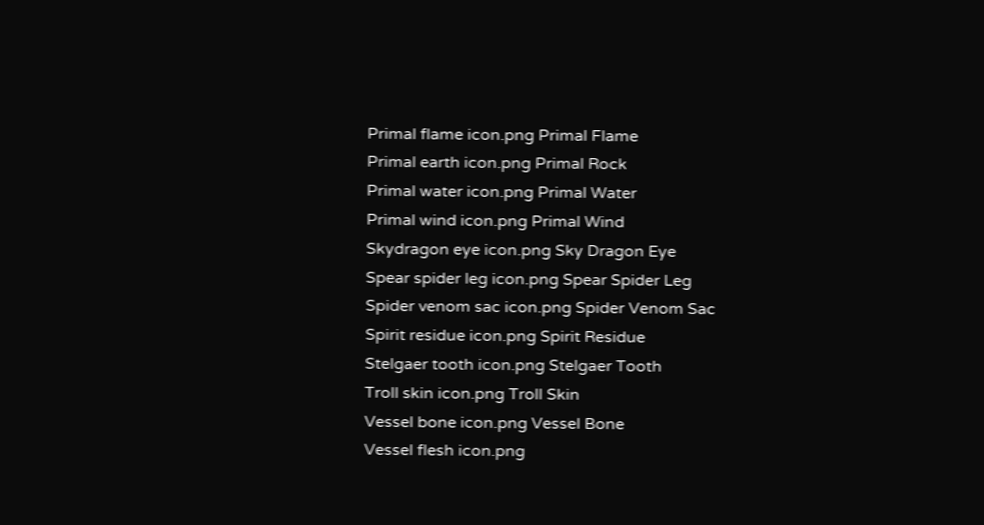Primal flame icon.png Primal Flame
Primal earth icon.png Primal Rock
Primal water icon.png Primal Water
Primal wind icon.png Primal Wind
Skydragon eye icon.png Sky Dragon Eye
Spear spider leg icon.png Spear Spider Leg
Spider venom sac icon.png Spider Venom Sac
Spirit residue icon.png Spirit Residue
Stelgaer tooth icon.png Stelgaer Tooth
Troll skin icon.png Troll Skin
Vessel bone icon.png Vessel Bone
Vessel flesh icon.png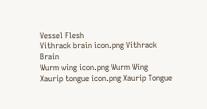Vessel Flesh
Vithrack brain icon.png Vithrack Brain
Wurm wing icon.png Wurm Wing
Xaurip tongue icon.png Xaurip Tongue